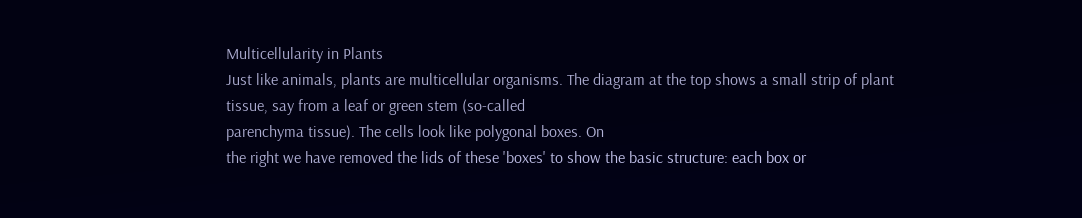Multicellularity in Plants
Just like animals, plants are multicellular organisms. The diagram at the top shows a small strip of plant
tissue, say from a leaf or green stem (so-called
parenchyma tissue). The cells look like polygonal boxes. On
the right we have removed the lids of these 'boxes' to show the basic structure: each box or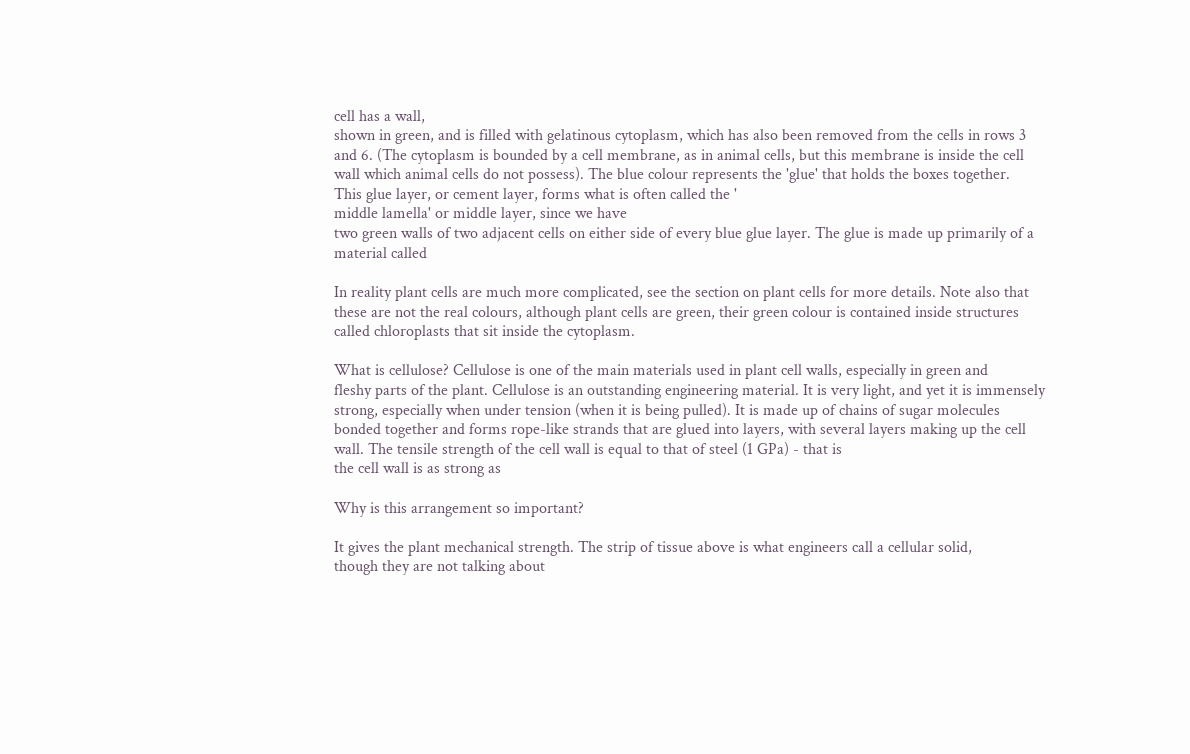cell has a wall,
shown in green, and is filled with gelatinous cytoplasm, which has also been removed from the cells in rows 3
and 6. (The cytoplasm is bounded by a cell membrane, as in animal cells, but this membrane is inside the cell
wall which animal cells do not possess). The blue colour represents the 'glue' that holds the boxes together.
This glue layer, or cement layer, forms what is often called the '
middle lamella' or middle layer, since we have
two green walls of two adjacent cells on either side of every blue glue layer. The glue is made up primarily of a
material called

In reality plant cells are much more complicated, see the section on plant cells for more details. Note also that
these are not the real colours, although plant cells are green, their green colour is contained inside structures
called chloroplasts that sit inside the cytoplasm.

What is cellulose? Cellulose is one of the main materials used in plant cell walls, especially in green and
fleshy parts of the plant. Cellulose is an outstanding engineering material. It is very light, and yet it is immensely
strong, especially when under tension (when it is being pulled). It is made up of chains of sugar molecules
bonded together and forms rope-like strands that are glued into layers, with several layers making up the cell
wall. The tensile strength of the cell wall is equal to that of steel (1 GPa) - that is
the cell wall is as strong as

Why is this arrangement so important?

It gives the plant mechanical strength. The strip of tissue above is what engineers call a cellular solid,
though they are not talking about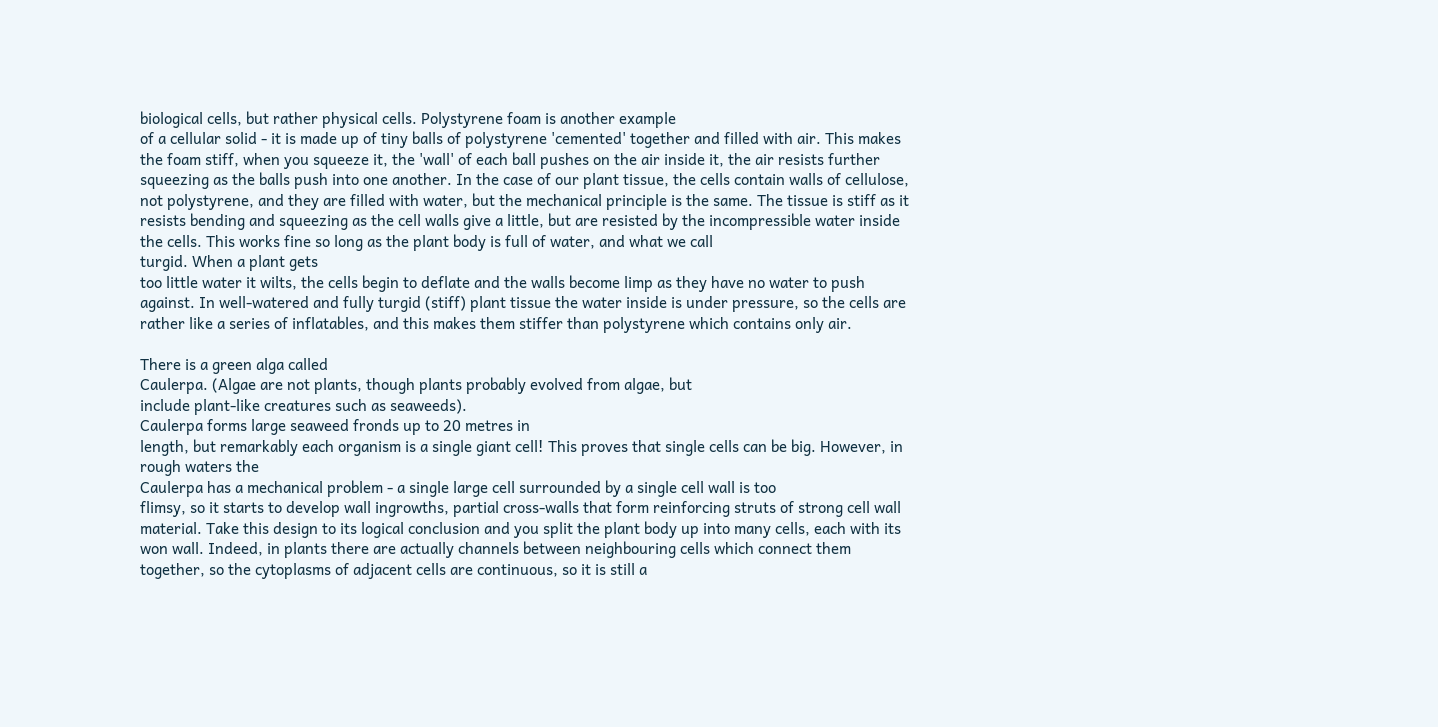biological cells, but rather physical cells. Polystyrene foam is another example
of a cellular solid - it is made up of tiny balls of polystyrene 'cemented' together and filled with air. This makes
the foam stiff, when you squeeze it, the 'wall' of each ball pushes on the air inside it, the air resists further
squeezing as the balls push into one another. In the case of our plant tissue, the cells contain walls of cellulose,
not polystyrene, and they are filled with water, but the mechanical principle is the same. The tissue is stiff as it
resists bending and squeezing as the cell walls give a little, but are resisted by the incompressible water inside
the cells. This works fine so long as the plant body is full of water, and what we call
turgid. When a plant gets
too little water it wilts, the cells begin to deflate and the walls become limp as they have no water to push
against. In well-watered and fully turgid (stiff) plant tissue the water inside is under pressure, so the cells are
rather like a series of inflatables, and this makes them stiffer than polystyrene which contains only air.

There is a green alga called
Caulerpa. (Algae are not plants, though plants probably evolved from algae, but
include plant-like creatures such as seaweeds).
Caulerpa forms large seaweed fronds up to 20 metres in
length, but remarkably each organism is a single giant cell! This proves that single cells can be big. However, in
rough waters the
Caulerpa has a mechanical problem - a single large cell surrounded by a single cell wall is too
flimsy, so it starts to develop wall ingrowths, partial cross-walls that form reinforcing struts of strong cell wall
material. Take this design to its logical conclusion and you split the plant body up into many cells, each with its
won wall. Indeed, in plants there are actually channels between neighbouring cells which connect them
together, so the cytoplasms of adjacent cells are continuous, so it is still a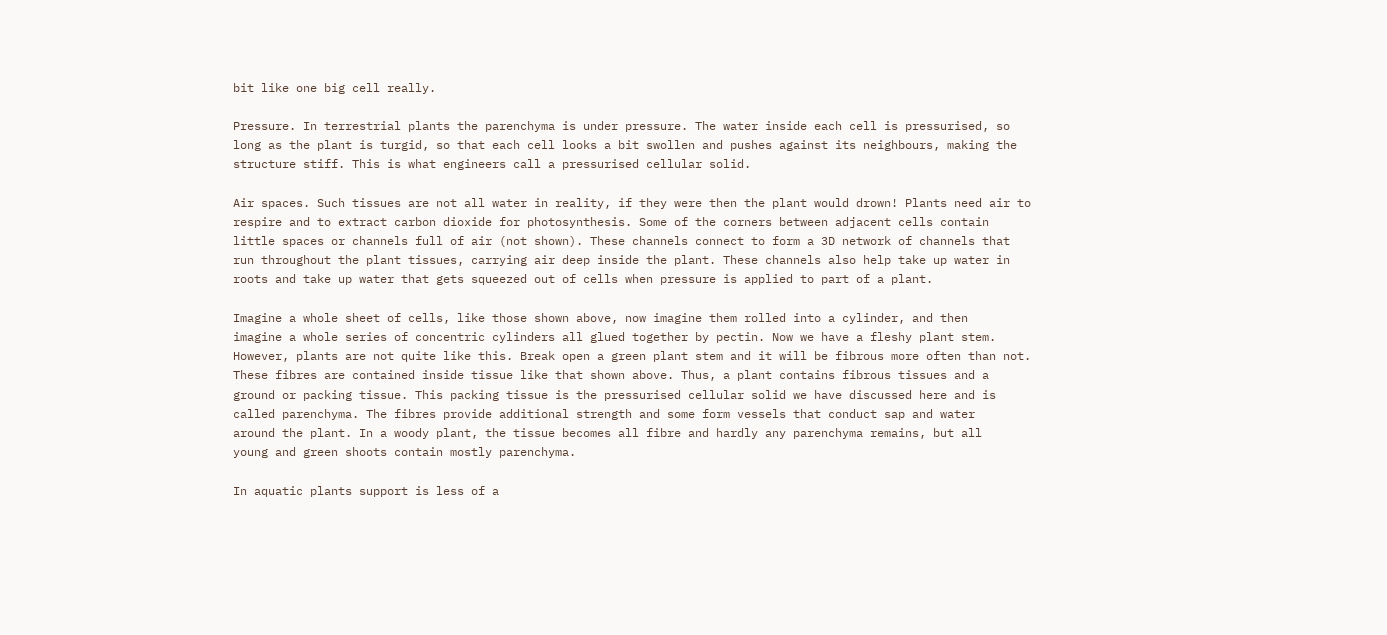bit like one big cell really.

Pressure. In terrestrial plants the parenchyma is under pressure. The water inside each cell is pressurised, so
long as the plant is turgid, so that each cell looks a bit swollen and pushes against its neighbours, making the
structure stiff. This is what engineers call a pressurised cellular solid.

Air spaces. Such tissues are not all water in reality, if they were then the plant would drown! Plants need air to
respire and to extract carbon dioxide for photosynthesis. Some of the corners between adjacent cells contain
little spaces or channels full of air (not shown). These channels connect to form a 3D network of channels that
run throughout the plant tissues, carrying air deep inside the plant. These channels also help take up water in
roots and take up water that gets squeezed out of cells when pressure is applied to part of a plant.

Imagine a whole sheet of cells, like those shown above, now imagine them rolled into a cylinder, and then
imagine a whole series of concentric cylinders all glued together by pectin. Now we have a fleshy plant stem.
However, plants are not quite like this. Break open a green plant stem and it will be fibrous more often than not.
These fibres are contained inside tissue like that shown above. Thus, a plant contains fibrous tissues and a
ground or packing tissue. This packing tissue is the pressurised cellular solid we have discussed here and is
called parenchyma. The fibres provide additional strength and some form vessels that conduct sap and water
around the plant. In a woody plant, the tissue becomes all fibre and hardly any parenchyma remains, but all
young and green shoots contain mostly parenchyma.

In aquatic plants support is less of a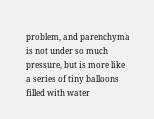problem, and parenchyma is not under so much pressure, but is more like
a series of tiny balloons filled with water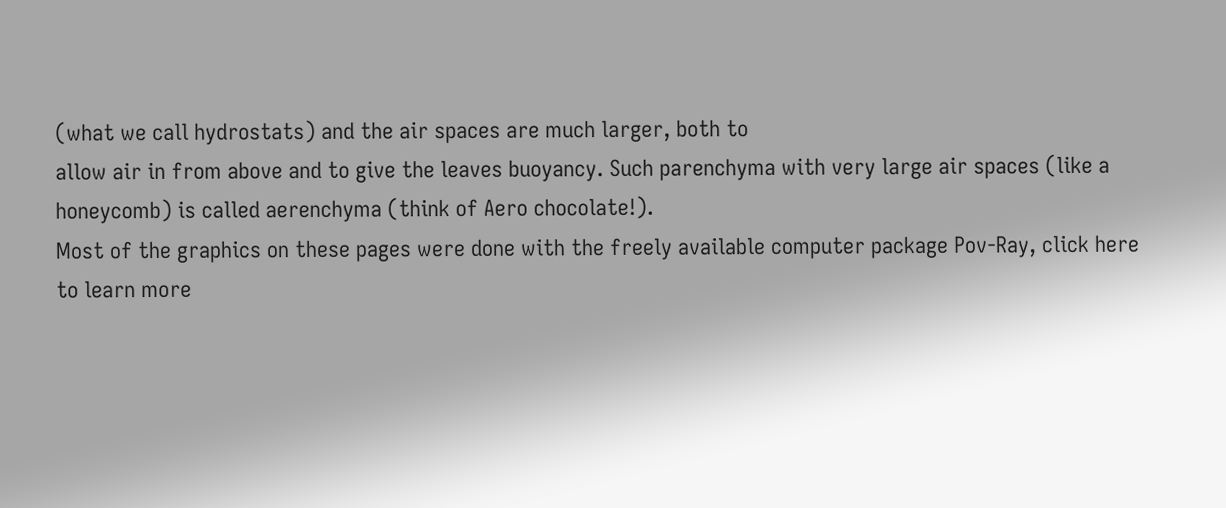(what we call hydrostats) and the air spaces are much larger, both to
allow air in from above and to give the leaves buoyancy. Such parenchyma with very large air spaces (like a
honeycomb) is called aerenchyma (think of Aero chocolate!).
Most of the graphics on these pages were done with the freely available computer package Pov-Ray, click here
to learn more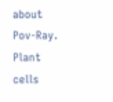about Pov-Ray.
Plant cells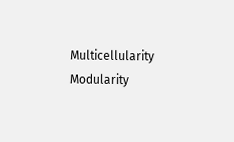Multicellularity           Modularity